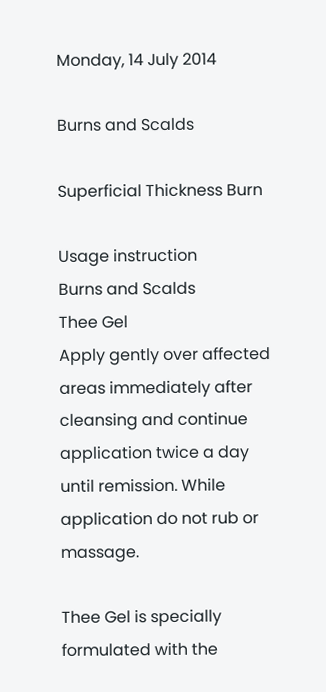Monday, 14 July 2014

Burns and Scalds

Superficial Thickness Burn

Usage instruction
Burns and Scalds
Thee Gel
Apply gently over affected areas immediately after cleansing and continue application twice a day until remission. While application do not rub or massage.

Thee Gel is specially formulated with the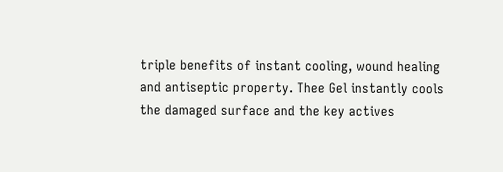triple benefits of instant cooling, wound healing and antiseptic property. Thee Gel instantly cools the damaged surface and the key actives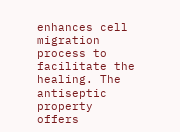enhances cell migration process to facilitate the healing. The antiseptic property offers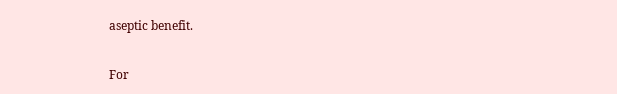aseptic benefit.

For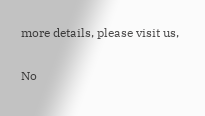more details, please visit us,

No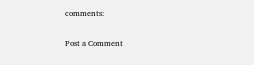comments:

Post a Comment